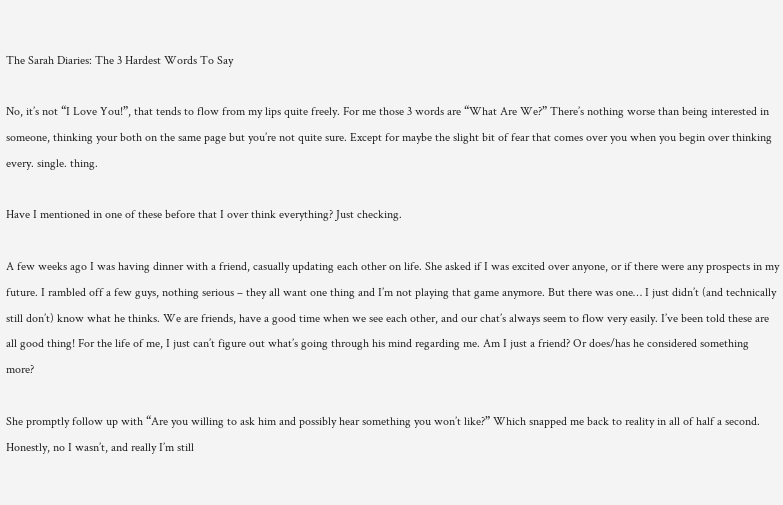The Sarah Diaries: The 3 Hardest Words To Say

No, it’s not “I Love You!”, that tends to flow from my lips quite freely. For me those 3 words are “What Are We?” There’s nothing worse than being interested in someone, thinking your both on the same page but you’re not quite sure. Except for maybe the slight bit of fear that comes over you when you begin over thinking every. single. thing.

Have I mentioned in one of these before that I over think everything? Just checking.

A few weeks ago I was having dinner with a friend, casually updating each other on life. She asked if I was excited over anyone, or if there were any prospects in my future. I rambled off a few guys, nothing serious – they all want one thing and I’m not playing that game anymore. But there was one… I just didn’t (and technically still don’t) know what he thinks. We are friends, have a good time when we see each other, and our chat’s always seem to flow very easily. I’ve been told these are all good thing! For the life of me, I just can’t figure out what’s going through his mind regarding me. Am I just a friend? Or does/has he considered something more?

She promptly follow up with “Are you willing to ask him and possibly hear something you won’t like?” Which snapped me back to reality in all of half a second. Honestly, no I wasn’t, and really I’m still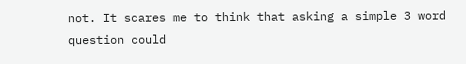not. It scares me to think that asking a simple 3 word question could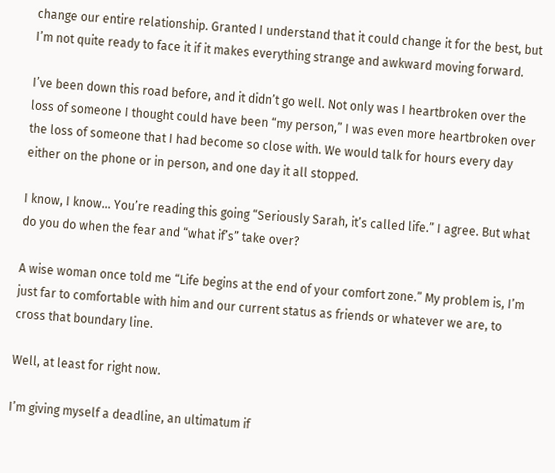change our entire relationship. Granted I understand that it could change it for the best, but I’m not quite ready to face it if it makes everything strange and awkward moving forward.

I’ve been down this road before, and it didn’t go well. Not only was I heartbroken over the loss of someone I thought could have been “my person,” I was even more heartbroken over the loss of someone that I had become so close with. We would talk for hours every day either on the phone or in person, and one day it all stopped.

I know, I know… You’re reading this going “Seriously Sarah, it’s called life.” I agree. But what do you do when the fear and “what if’s” take over?

A wise woman once told me “Life begins at the end of your comfort zone.” My problem is, I’m just far to comfortable with him and our current status as friends or whatever we are, to cross that boundary line.

Well, at least for right now.

I’m giving myself a deadline, an ultimatum if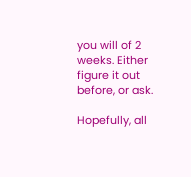you will of 2 weeks. Either figure it out before, or ask.

Hopefully, all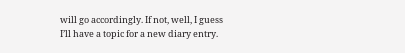will go accordingly. If not, well, I guess I’ll have a topic for a new diary entry.